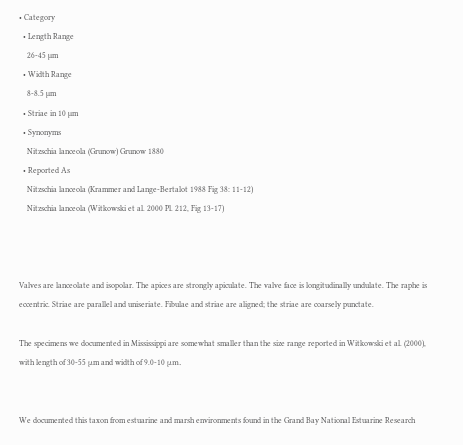• Category
  • Length Range
    26-45 µm
  • Width Range
    8-8.5 µm
  • Striae in 10 µm
  • Synonyms
    Nitzschia lanceola (Grunow) Grunow 1880
  • Reported As
    Nitzschia lanceola (Krammer and Lange-Bertalot 1988 Fig 38: 11-12)
    Nitzschia lanceola (Witkowski et al. 2000 Pl. 212, Fig 13-17)



Valves are lanceolate and isopolar. The apices are strongly apiculate. The valve face is longitudinally undulate. The raphe is eccentric. Striae are parallel and uniseriate. Fibulae and striae are aligned; the striae are coarsely punctate.

The specimens we documented in Mississippi are somewhat smaller than the size range reported in Witkowski et al. (2000), with length of 30-55 μm and width of 9.0-10 μm.


We documented this taxon from estuarine and marsh environments found in the Grand Bay National Estuarine Research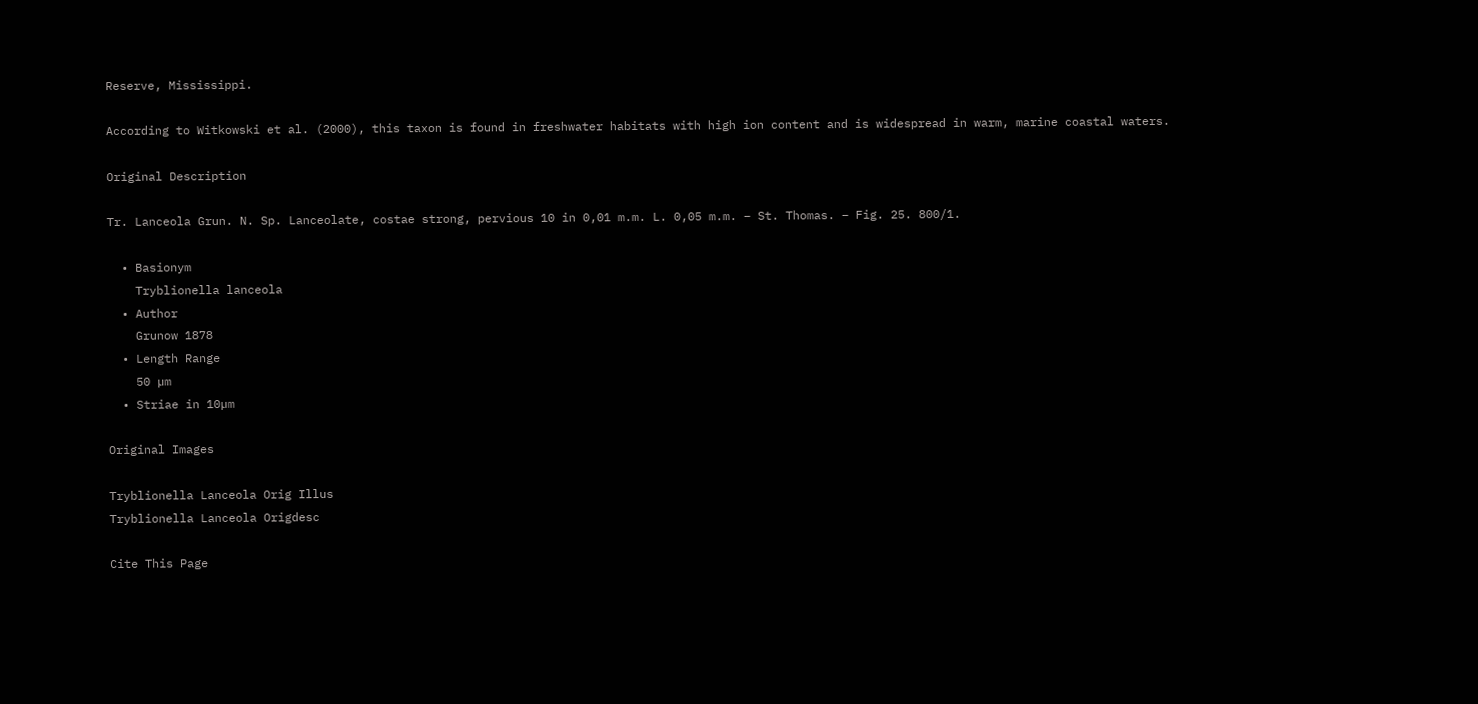Reserve, Mississippi.

According to Witkowski et al. (2000), this taxon is found in freshwater habitats with high ion content and is widespread in warm, marine coastal waters.

Original Description

Tr. Lanceola Grun. N. Sp. Lanceolate, costae strong, pervious 10 in 0,01 m.m. L. 0,05 m.m. – St. Thomas. – Fig. 25. 800/1.

  • Basionym
    Tryblionella lanceola
  • Author
    Grunow 1878
  • Length Range
    50 µm
  • Striae in 10µm

Original Images

Tryblionella Lanceola Orig Illus
Tryblionella Lanceola Origdesc

Cite This Page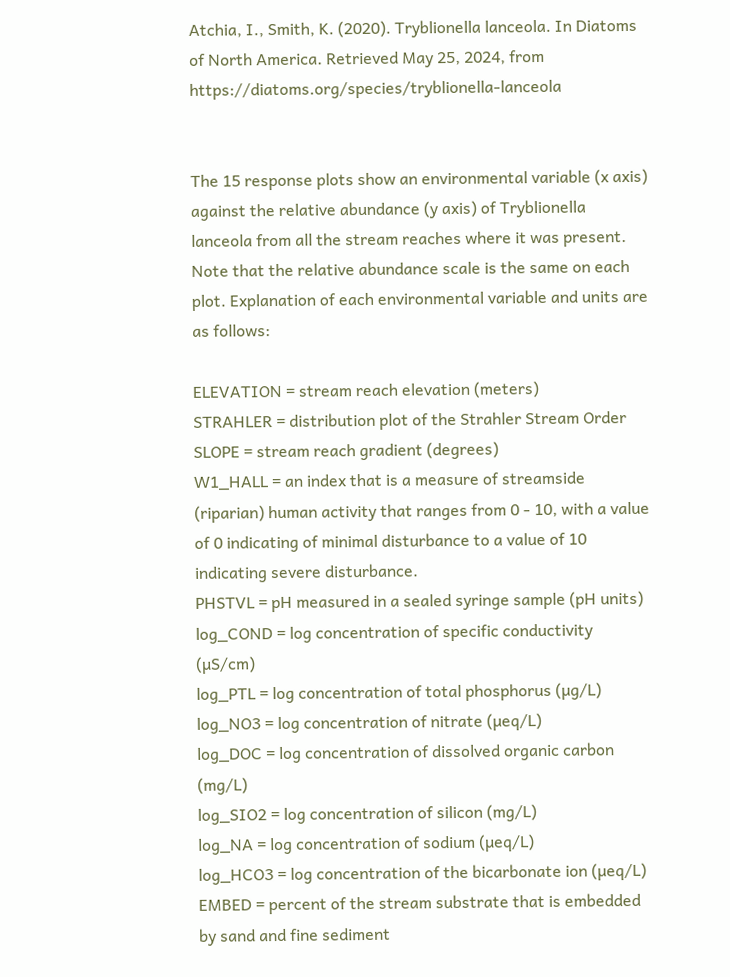Atchia, I., Smith, K. (2020). Tryblionella lanceola. In Diatoms of North America. Retrieved May 25, 2024, from https://diatoms.org/species/tryblionella-lanceola


The 15 response plots show an environmental variable (x axis) against the relative abundance (y axis) of Tryblionella lanceola from all the stream reaches where it was present. Note that the relative abundance scale is the same on each plot. Explanation of each environmental variable and units are as follows:

ELEVATION = stream reach elevation (meters)
STRAHLER = distribution plot of the Strahler Stream Order
SLOPE = stream reach gradient (degrees)
W1_HALL = an index that is a measure of streamside (riparian) human activity that ranges from 0 - 10, with a value of 0 indicating of minimal disturbance to a value of 10 indicating severe disturbance.
PHSTVL = pH measured in a sealed syringe sample (pH units)
log_COND = log concentration of specific conductivity (µS/cm)
log_PTL = log concentration of total phosphorus (µg/L)
log_NO3 = log concentration of nitrate (µeq/L)
log_DOC = log concentration of dissolved organic carbon (mg/L)
log_SIO2 = log concentration of silicon (mg/L)
log_NA = log concentration of sodium (µeq/L)
log_HCO3 = log concentration of the bicarbonate ion (µeq/L)
EMBED = percent of the stream substrate that is embedded by sand and fine sediment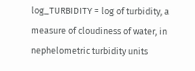log_TURBIDITY = log of turbidity, a measure of cloudiness of water, in nephelometric turbidity units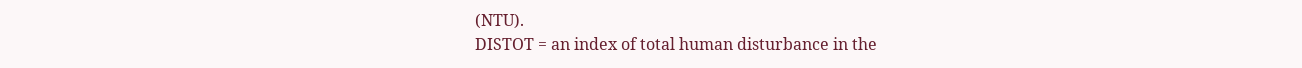(NTU).
DISTOT = an index of total human disturbance in the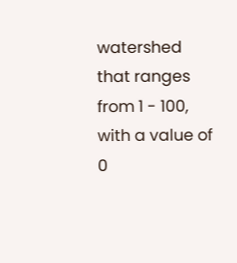watershed that ranges from 1 - 100, with a value of 0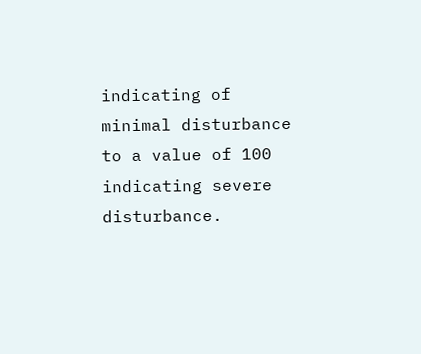indicating of minimal disturbance to a value of 100 indicating severe disturbance.